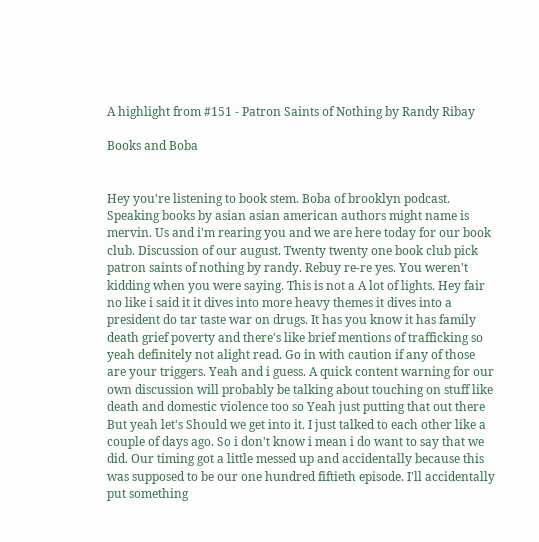A highlight from #151 - Patron Saints of Nothing by Randy Ribay

Books and Boba


Hey you're listening to book stem. Boba of brooklyn podcast. Speaking books by asian asian american authors might name is mervin. Us and i'm rearing you and we are here today for our book club. Discussion of our august. Twenty twenty one book club pick patron saints of nothing by randy. Rebuy re-re yes. You weren't kidding when you were saying. This is not a A lot of lights. Hey fair no like i said it it dives into more heavy themes it dives into a president do tar taste war on drugs. It has you know it has family death grief poverty and there's like brief mentions of trafficking so yeah definitely not alight read. Go in with caution if any of those are your triggers. Yeah and i guess. A quick content warning for our own discussion will probably be talking about touching on stuff like death and domestic violence too so Yeah just putting that out there But yeah let's Should we get into it. I just talked to each other like a couple of days ago. So i don't know i mean i do want to say that we did. Our timing got a little messed up and accidentally because this was supposed to be our one hundred fiftieth episode. I'll accidentally put something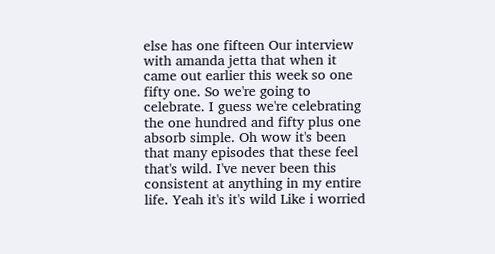else has one fifteen Our interview with amanda jetta that when it came out earlier this week so one fifty one. So we're going to celebrate. I guess we're celebrating the one hundred and fifty plus one absorb simple. Oh wow it's been that many episodes that these feel that's wild. I've never been this consistent at anything in my entire life. Yeah it's it's wild Like i worried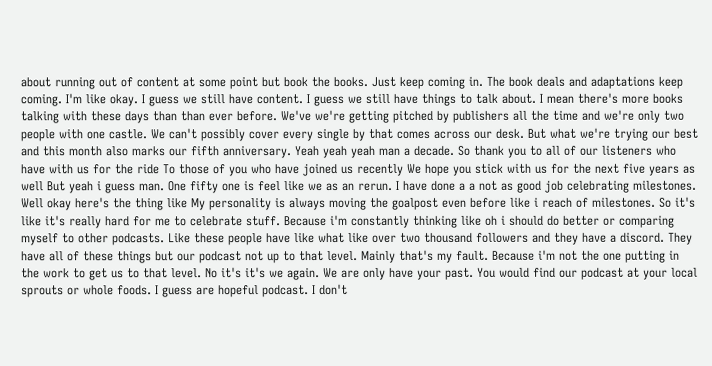about running out of content at some point but book the books. Just keep coming in. The book deals and adaptations keep coming. I'm like okay. I guess we still have content. I guess we still have things to talk about. I mean there's more books talking with these days than than ever before. We've we're getting pitched by publishers all the time and we're only two people with one castle. We can't possibly cover every single by that comes across our desk. But what we're trying our best and this month also marks our fifth anniversary. Yeah yeah yeah man a decade. So thank you to all of our listeners who have with us for the ride To those of you who have joined us recently We hope you stick with us for the next five years as well But yeah i guess man. One fifty one is feel like we as an rerun. I have done a a not as good job celebrating milestones. Well okay here's the thing like My personality is always moving the goalpost even before like i reach of milestones. So it's like it's really hard for me to celebrate stuff. Because i'm constantly thinking like oh i should do better or comparing myself to other podcasts. Like these people have like what like over two thousand followers and they have a discord. They have all of these things but our podcast not up to that level. Mainly that's my fault. Because i'm not the one putting in the work to get us to that level. No it's it's we again. We are only have your past. You would find our podcast at your local sprouts or whole foods. I guess are hopeful podcast. I don't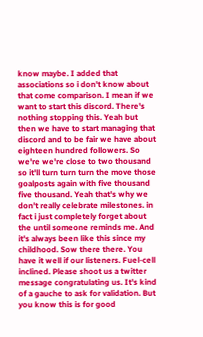know maybe. I added that associations so i don't know about that come comparison. I mean if we want to start this discord. There's nothing stopping this. Yeah but then we have to start managing that discord and to be fair we have about eighteen hundred followers. So we're we're close to two thousand so it'll turn turn turn the move those goalposts again with five thousand five thousand. Yeah that's why we don't really celebrate milestones. in fact i just completely forget about the until someone reminds me. And it's always been like this since my childhood. Sow there there. You have it well if our listeners. Fuel-cell inclined. Please shoot us a twitter message congratulating us. It's kind of a gauche to ask for validation. But you know this is for good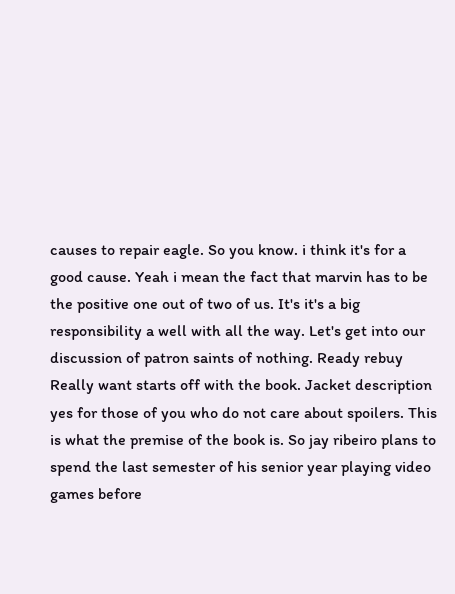causes to repair eagle. So you know. i think it's for a good cause. Yeah i mean the fact that marvin has to be the positive one out of two of us. It's it's a big responsibility a well with all the way. Let's get into our discussion of patron saints of nothing. Ready rebuy Really want starts off with the book. Jacket description yes for those of you who do not care about spoilers. This is what the premise of the book is. So jay ribeiro plans to spend the last semester of his senior year playing video games before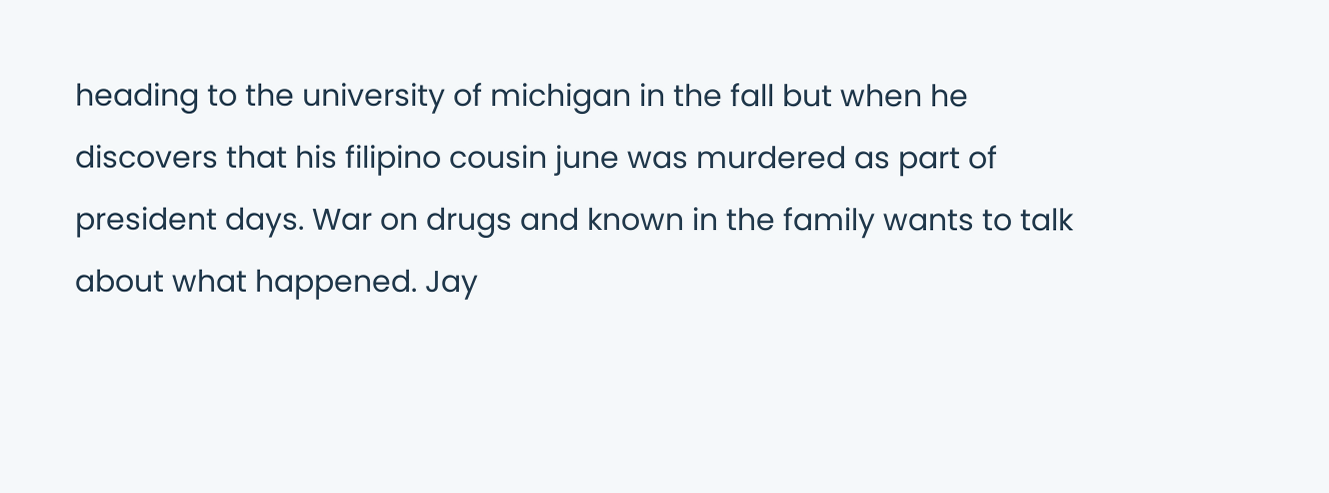heading to the university of michigan in the fall but when he discovers that his filipino cousin june was murdered as part of president days. War on drugs and known in the family wants to talk about what happened. Jay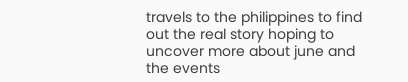travels to the philippines to find out the real story hoping to uncover more about june and the events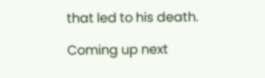that led to his death.

Coming up next